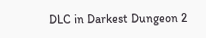DLC in Darkest Dungeon 2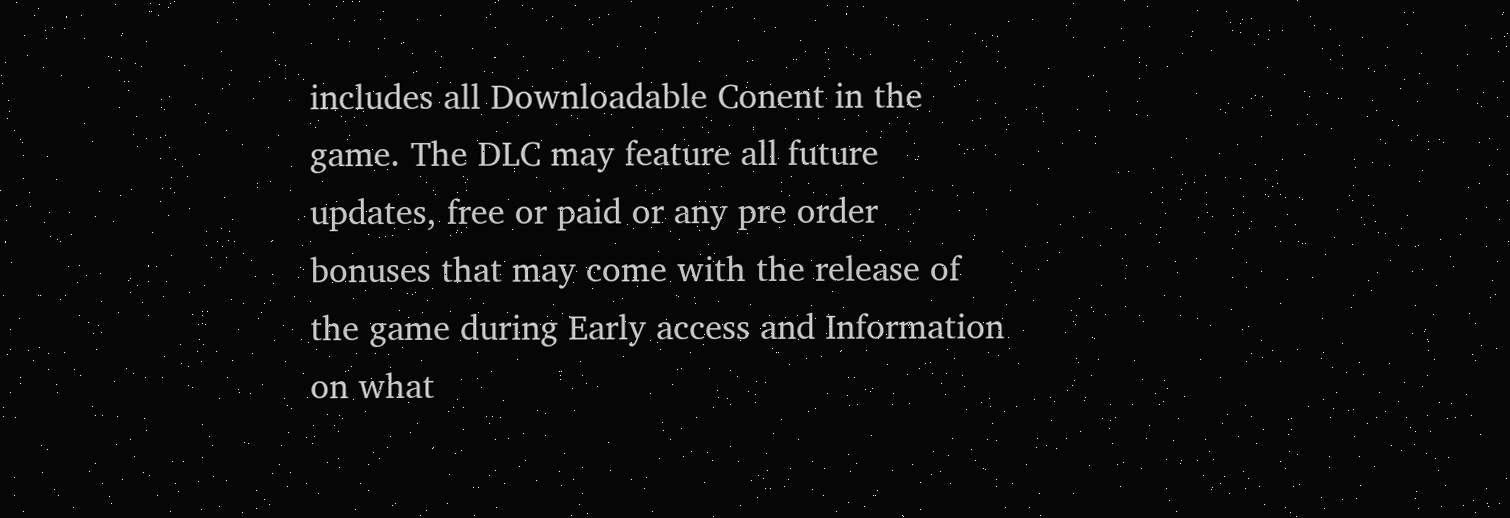includes all Downloadable Conent in the game. The DLC may feature all future updates, free or paid or any pre order bonuses that may come with the release of the game during Early access and Information on what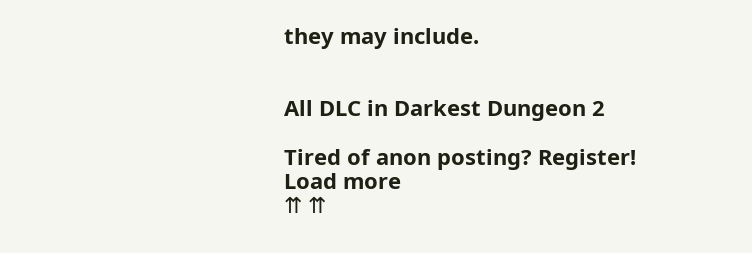they may include.


All DLC in Darkest Dungeon 2

Tired of anon posting? Register!
Load more
⇈ ⇈